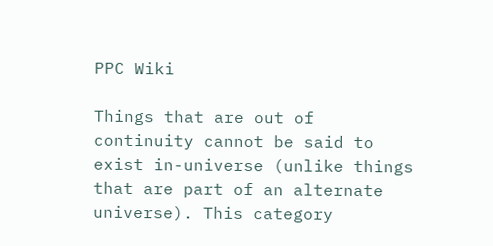PPC Wiki

Things that are out of continuity cannot be said to exist in-universe (unlike things that are part of an alternate universe). This category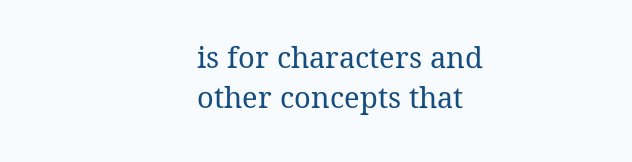is for characters and other concepts that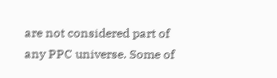are not considered part of any PPC universe. Some of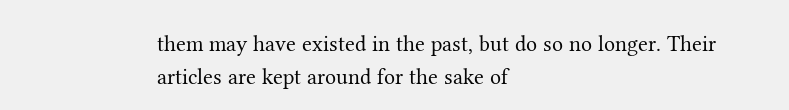them may have existed in the past, but do so no longer. Their articles are kept around for the sake of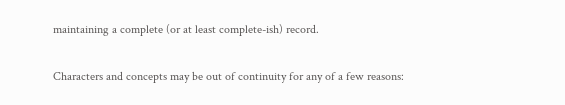maintaining a complete (or at least complete-ish) record.

Characters and concepts may be out of continuity for any of a few reasons: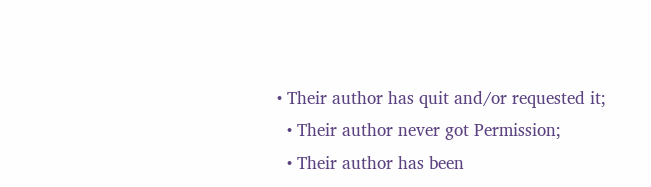• Their author has quit and/or requested it;
  • Their author never got Permission;
  • Their author has been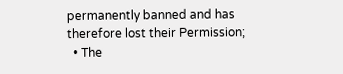permanently banned and has therefore lost their Permission;
  • The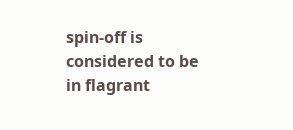spin-off is considered to be in flagrant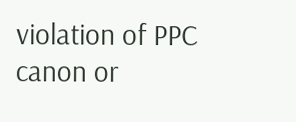violation of PPC canon or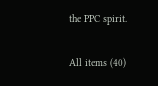the PPC spirit.

All items (40)